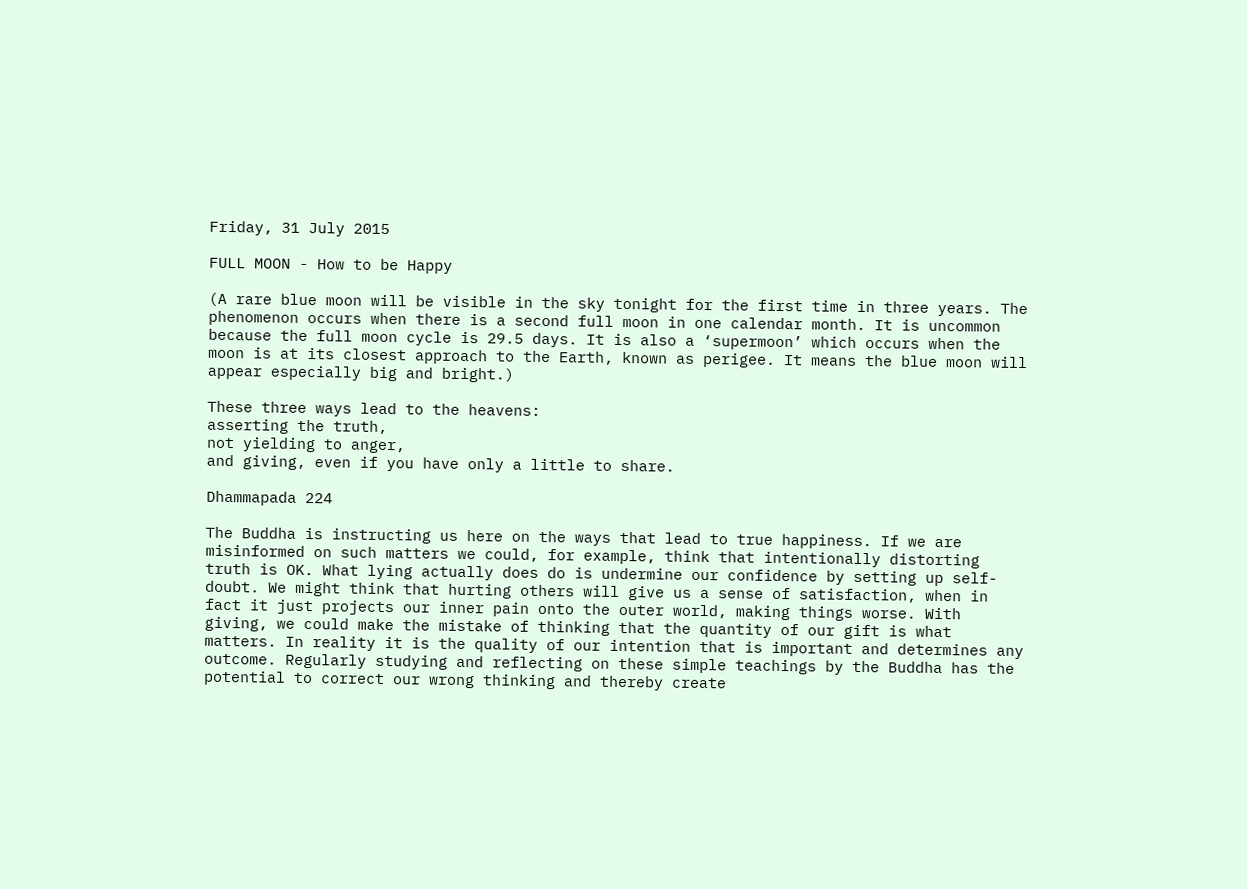Friday, 31 July 2015

FULL MOON - How to be Happy

(A rare blue moon will be visible in the sky tonight for the first time in three years. The phenomenon occurs when there is a second full moon in one calendar month. It is uncommon because the full moon cycle is 29.5 days. It is also a ‘supermoon’ which occurs when the moon is at its closest approach to the Earth, known as perigee. It means the blue moon will appear especially big and bright.)

These three ways lead to the heavens:
asserting the truth,
not yielding to anger,
and giving, even if you have only a little to share.

Dhammapada 224

The Buddha is instructing us here on the ways that lead to true happiness. If we are misinformed on such matters we could, for example, think that intentionally distorting truth is OK. What lying actually does do is undermine our confidence by setting up self-doubt. We might think that hurting others will give us a sense of satisfaction, when in fact it just projects our inner pain onto the outer world, making things worse. With giving, we could make the mistake of thinking that the quantity of our gift is what matters. In reality it is the quality of our intention that is important and determines any outcome. Regularly studying and reflecting on these simple teachings by the Buddha has the potential to correct our wrong thinking and thereby create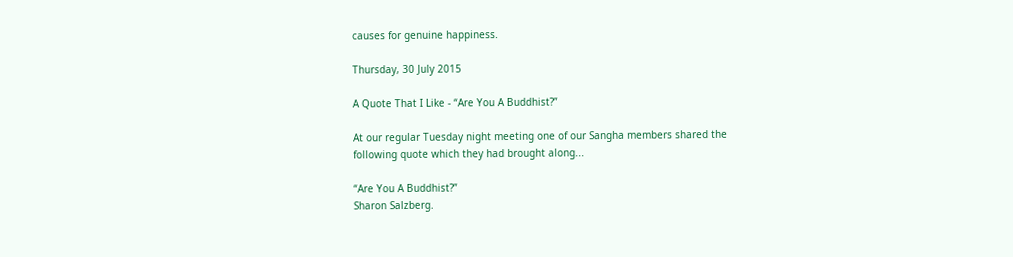causes for genuine happiness.

Thursday, 30 July 2015

A Quote That I Like - “Are You A Buddhist?”

At our regular Tuesday night meeting one of our Sangha members shared the following quote which they had brought along...

“Are You A Buddhist?”
Sharon Salzberg.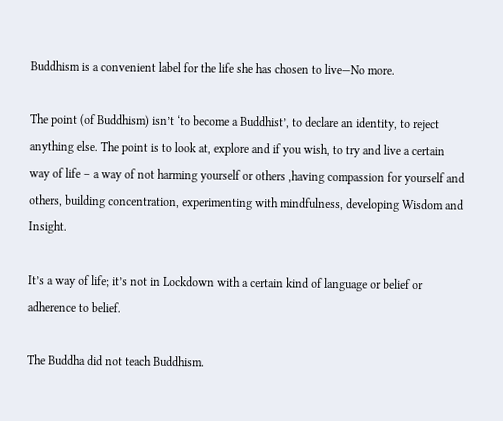Buddhism is a convenient label for the life she has chosen to live—No more.

The point (of Buddhism) isn’t ‘to become a Buddhist’, to declare an identity, to reject anything else. The point is to look at, explore and if you wish, to try and live a certain way of life – a way of not harming yourself or others ,having compassion for yourself and others, building concentration, experimenting with mindfulness, developing Wisdom and Insight.

It’s a way of life; it’s not in Lockdown with a certain kind of language or belief or adherence to belief.

The Buddha did not teach Buddhism.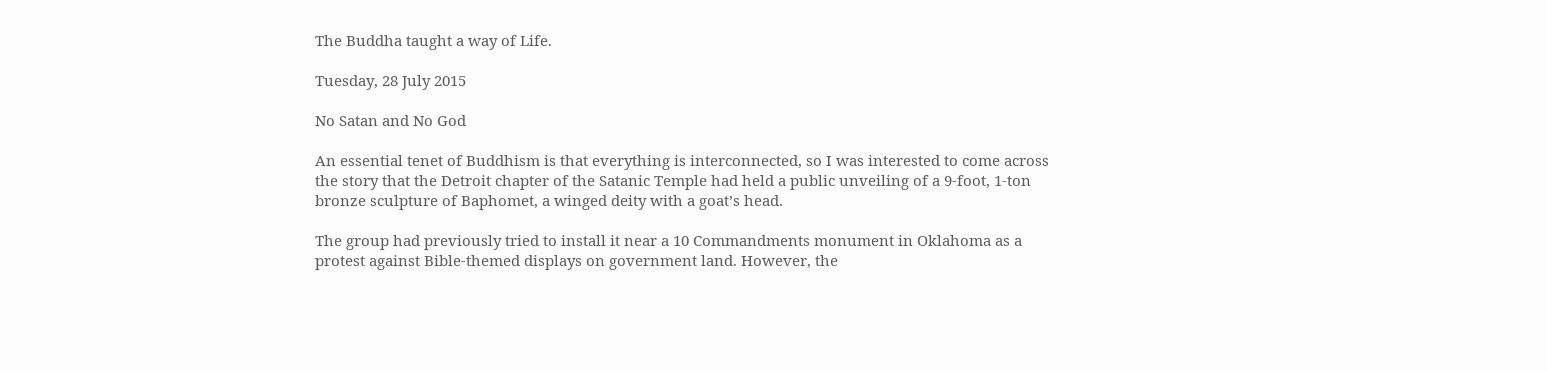The Buddha taught a way of Life.

Tuesday, 28 July 2015

No Satan and No God

An essential tenet of Buddhism is that everything is interconnected, so I was interested to come across the story that the Detroit chapter of the Satanic Temple had held a public unveiling of a 9-foot, 1-ton bronze sculpture of Baphomet, a winged deity with a goat’s head.

The group had previously tried to install it near a 10 Commandments monument in Oklahoma as a protest against Bible-themed displays on government land. However, the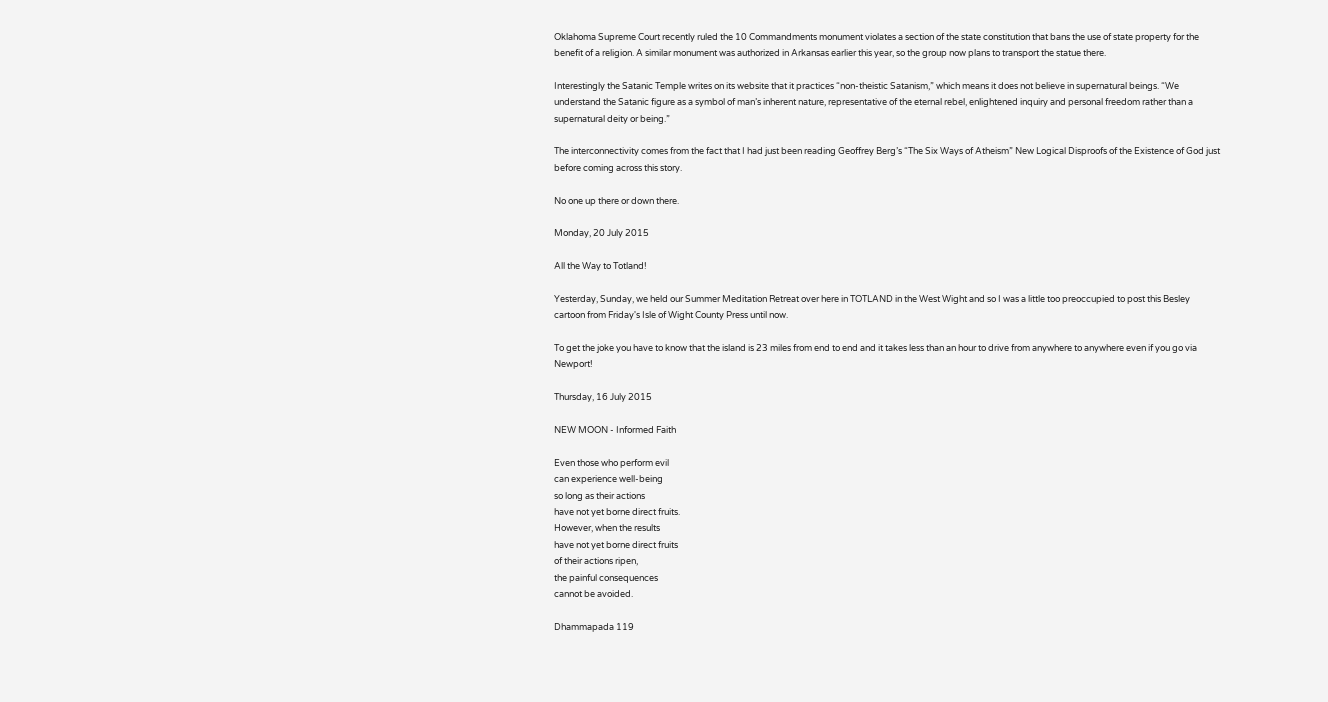Oklahoma Supreme Court recently ruled the 10 Commandments monument violates a section of the state constitution that bans the use of state property for the benefit of a religion. A similar monument was authorized in Arkansas earlier this year, so the group now plans to transport the statue there.

Interestingly the Satanic Temple writes on its website that it practices “non-theistic Satanism,” which means it does not believe in supernatural beings. “We understand the Satanic figure as a symbol of man’s inherent nature, representative of the eternal rebel, enlightened inquiry and personal freedom rather than a supernatural deity or being.”

The interconnectivity comes from the fact that I had just been reading Geoffrey Berg’s “The Six Ways of Atheism” New Logical Disproofs of the Existence of God just before coming across this story.

No one up there or down there.

Monday, 20 July 2015

All the Way to Totland!

Yesterday, Sunday, we held our Summer Meditation Retreat over here in TOTLAND in the West Wight and so I was a little too preoccupied to post this Besley cartoon from Friday's Isle of Wight County Press until now.

To get the joke you have to know that the island is 23 miles from end to end and it takes less than an hour to drive from anywhere to anywhere even if you go via Newport!

Thursday, 16 July 2015

NEW MOON - Informed Faith

Even those who perform evil
can experience well-being
so long as their actions
have not yet borne direct fruits.
However, when the results
have not yet borne direct fruits
of their actions ripen,
the painful consequences
cannot be avoided.

Dhammapada 119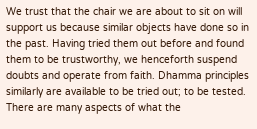We trust that the chair we are about to sit on will support us because similar objects have done so in the past. Having tried them out before and found them to be trustworthy, we henceforth suspend doubts and operate from faith. Dhamma principles similarly are available to be tried out; to be tested. There are many aspects of what the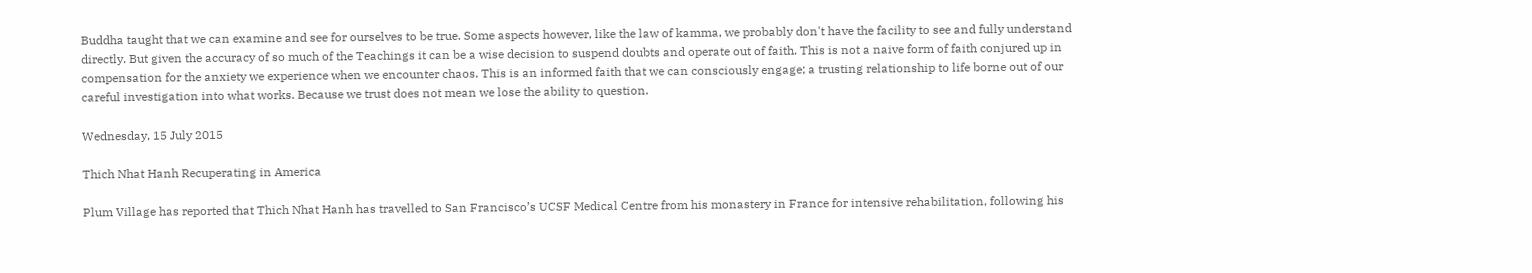Buddha taught that we can examine and see for ourselves to be true. Some aspects however, like the law of kamma, we probably don't have the facility to see and fully understand directly. But given the accuracy of so much of the Teachings it can be a wise decision to suspend doubts and operate out of faith. This is not a naive form of faith conjured up in compensation for the anxiety we experience when we encounter chaos. This is an informed faith that we can consciously engage; a trusting relationship to life borne out of our careful investigation into what works. Because we trust does not mean we lose the ability to question.

Wednesday, 15 July 2015

Thich Nhat Hanh Recuperating in America

Plum Village has reported that Thich Nhat Hanh has travelled to San Francisco’s UCSF Medical Centre from his monastery in France for intensive rehabilitation, following his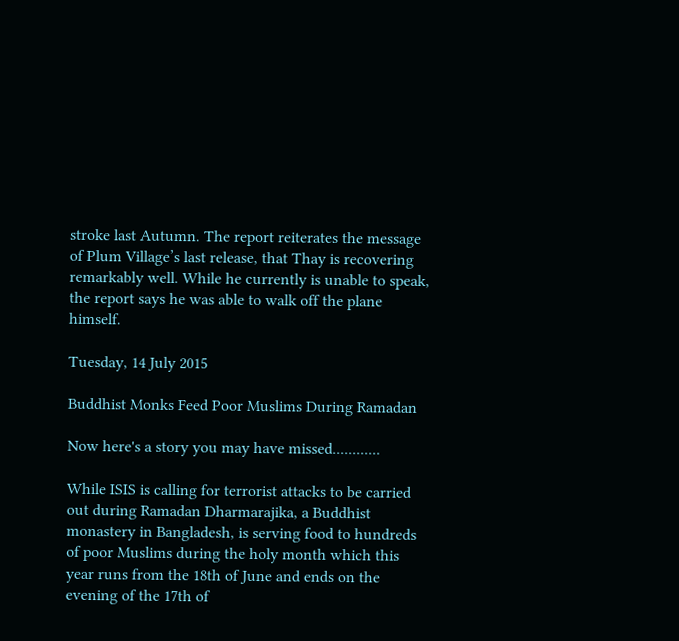stroke last Autumn. The report reiterates the message of Plum Village’s last release, that Thay is recovering remarkably well. While he currently is unable to speak, the report says he was able to walk off the plane himself.

Tuesday, 14 July 2015

Buddhist Monks Feed Poor Muslims During Ramadan

Now here's a story you may have missed............

While ISIS is calling for terrorist attacks to be carried out during Ramadan Dharmarajika, a Buddhist monastery in Bangladesh, is serving food to hundreds of poor Muslims during the holy month which this year runs from the 18th of June and ends on the evening of the 17th of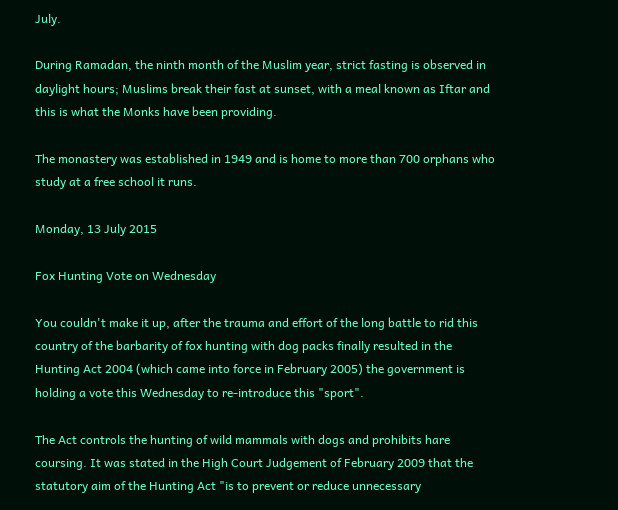July.

During Ramadan, the ninth month of the Muslim year, strict fasting is observed in daylight hours; Muslims break their fast at sunset, with a meal known as Iftar and this is what the Monks have been providing.

The monastery was established in 1949 and is home to more than 700 orphans who study at a free school it runs.

Monday, 13 July 2015

Fox Hunting Vote on Wednesday

You couldn't make it up, after the trauma and effort of the long battle to rid this country of the barbarity of fox hunting with dog packs finally resulted in the Hunting Act 2004 (which came into force in February 2005) the government is holding a vote this Wednesday to re-introduce this "sport".

The Act controls the hunting of wild mammals with dogs and prohibits hare coursing. It was stated in the High Court Judgement of February 2009 that the statutory aim of the Hunting Act "is to prevent or reduce unnecessary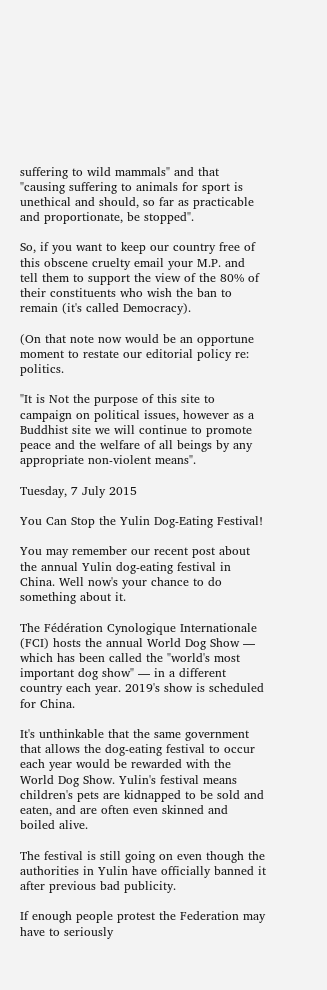suffering to wild mammals" and that "causing suffering to animals for sport is unethical and should, so far as practicable and proportionate, be stopped".

So, if you want to keep our country free of this obscene cruelty email your M.P. and tell them to support the view of the 80% of their constituents who wish the ban to remain (it's called Democracy).

(On that note now would be an opportune moment to restate our editorial policy re: politics.

"It is Not the purpose of this site to campaign on political issues, however as a Buddhist site we will continue to promote peace and the welfare of all beings by any appropriate non-violent means".

Tuesday, 7 July 2015

You Can Stop the Yulin Dog-Eating Festival!

You may remember our recent post about the annual Yulin dog-eating festival in China. Well now's your chance to do something about it.

The Fédération Cynologique Internationale (FCI) hosts the annual World Dog Show — which has been called the "world's most important dog show" — in a different country each year. 2019's show is scheduled for China.

It's unthinkable that the same government that allows the dog-eating festival to occur each year would be rewarded with the World Dog Show. Yulin's festival means children's pets are kidnapped to be sold and eaten, and are often even skinned and boiled alive.

The festival is still going on even though the authorities in Yulin have officially banned it after previous bad publicity.

If enough people protest the Federation may have to seriously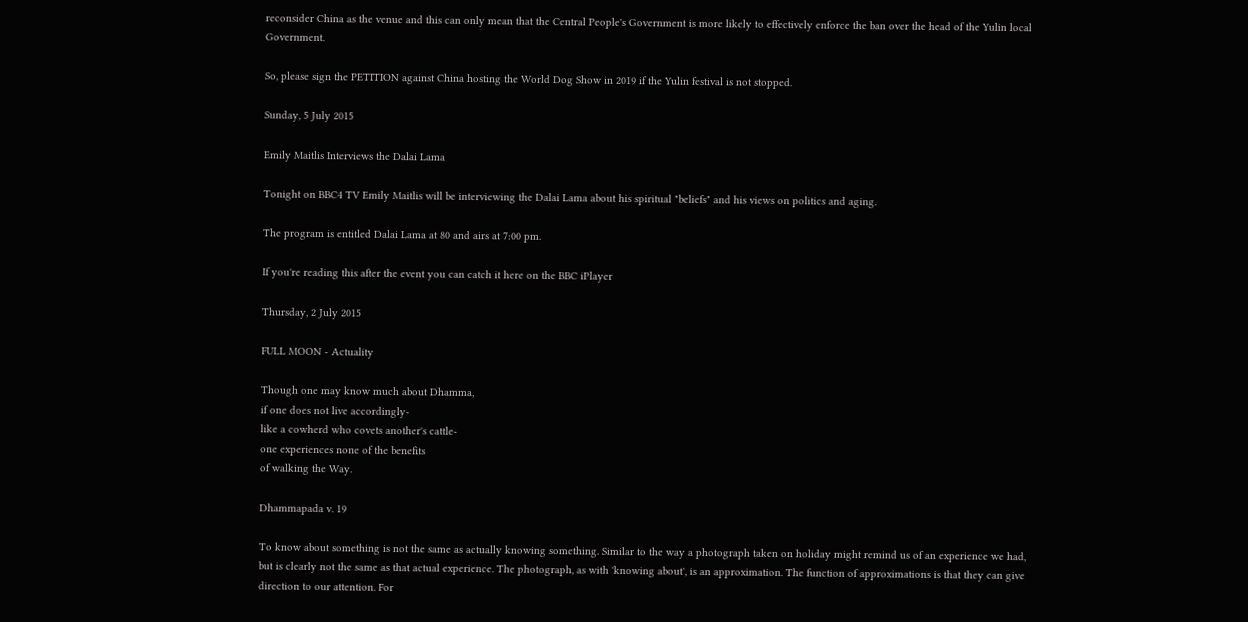reconsider China as the venue and this can only mean that the Central People's Government is more likely to effectively enforce the ban over the head of the Yulin local Government.

So, please sign the PETITION against China hosting the World Dog Show in 2019 if the Yulin festival is not stopped.

Sunday, 5 July 2015

Emily Maitlis Interviews the Dalai Lama

Tonight on BBC4 TV Emily Maitlis will be interviewing the Dalai Lama about his spiritual "beliefs" and his views on politics and aging.

The program is entitled Dalai Lama at 80 and airs at 7:00 pm.

If you're reading this after the event you can catch it here on the BBC iPlayer

Thursday, 2 July 2015

FULL MOON - Actuality

Though one may know much about Dhamma,
if one does not live accordingly-
like a cowherd who covets another's cattle-
one experiences none of the benefits
of walking the Way.

Dhammapada v. 19

To know about something is not the same as actually knowing something. Similar to the way a photograph taken on holiday might remind us of an experience we had, but is clearly not the same as that actual experience. The photograph, as with 'knowing about', is an approximation. The function of approximations is that they can give direction to our attention. For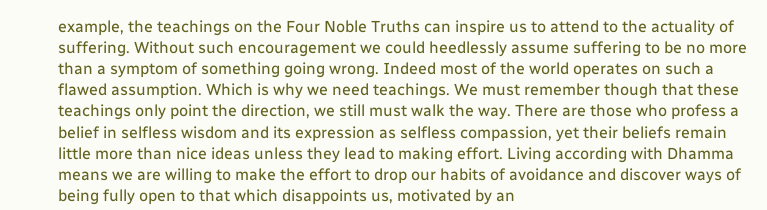example, the teachings on the Four Noble Truths can inspire us to attend to the actuality of suffering. Without such encouragement we could heedlessly assume suffering to be no more than a symptom of something going wrong. Indeed most of the world operates on such a flawed assumption. Which is why we need teachings. We must remember though that these teachings only point the direction, we still must walk the way. There are those who profess a belief in selfless wisdom and its expression as selfless compassion, yet their beliefs remain little more than nice ideas unless they lead to making effort. Living according with Dhamma means we are willing to make the effort to drop our habits of avoidance and discover ways of being fully open to that which disappoints us, motivated by an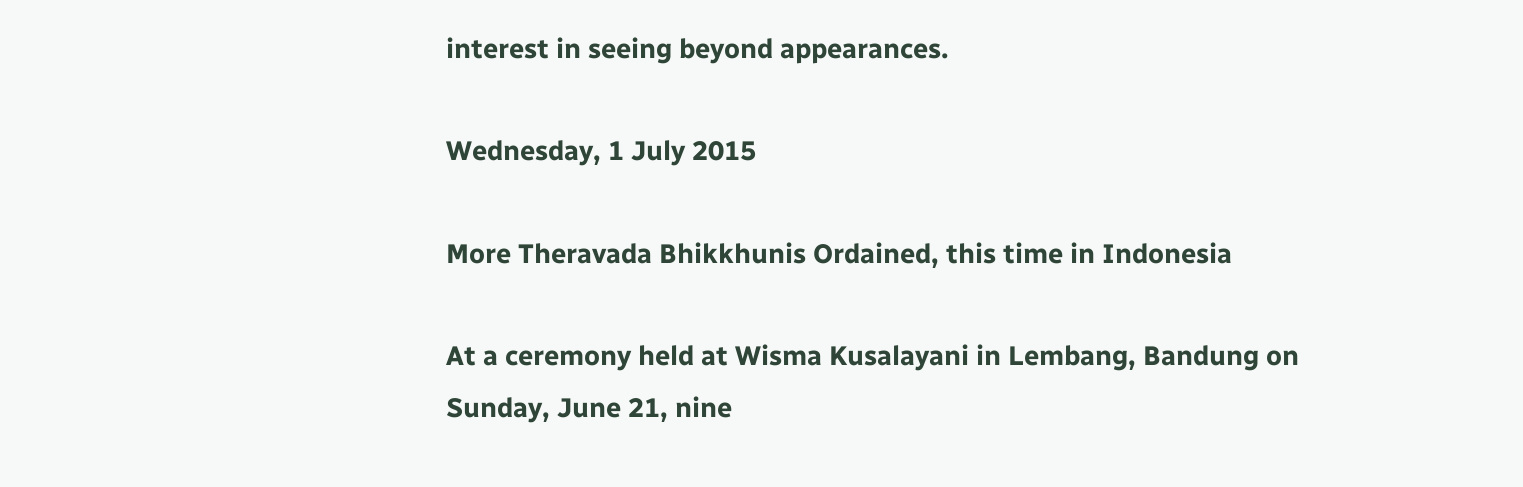interest in seeing beyond appearances.

Wednesday, 1 July 2015

More Theravada Bhikkhunis Ordained, this time in Indonesia

At a ceremony held at Wisma Kusalayani in Lembang, Bandung on Sunday, June 21, nine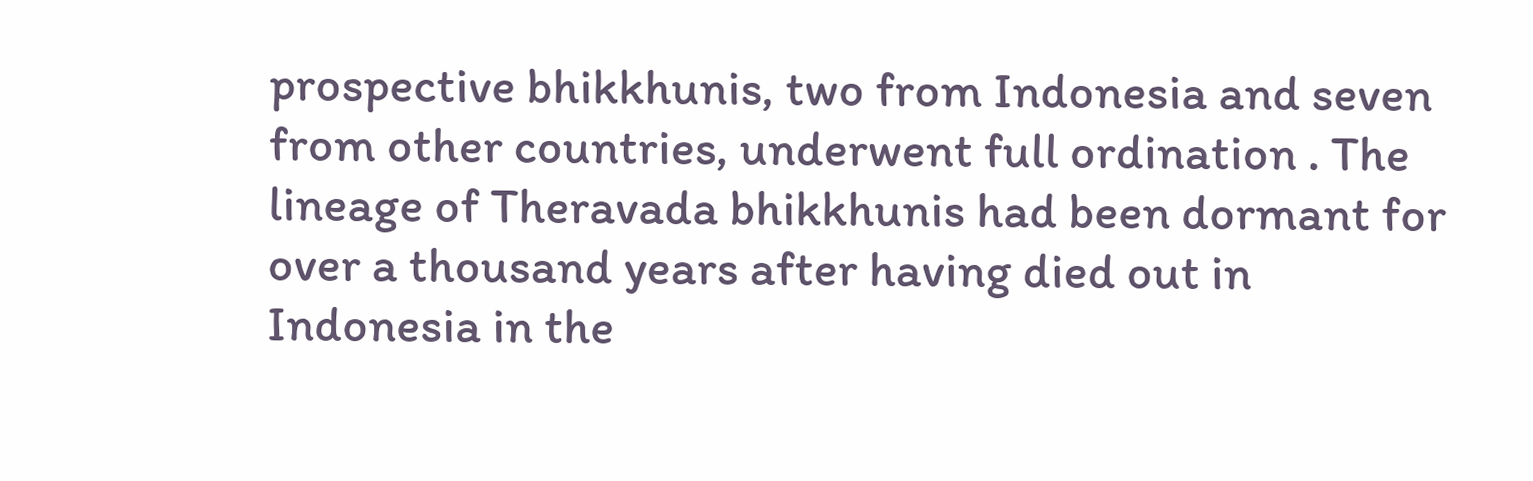prospective bhikkhunis, two from Indonesia and seven from other countries, underwent full ordination . The lineage of Theravada bhikkhunis had been dormant for over a thousand years after having died out in Indonesia in the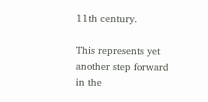11th century.

This represents yet another step forward in the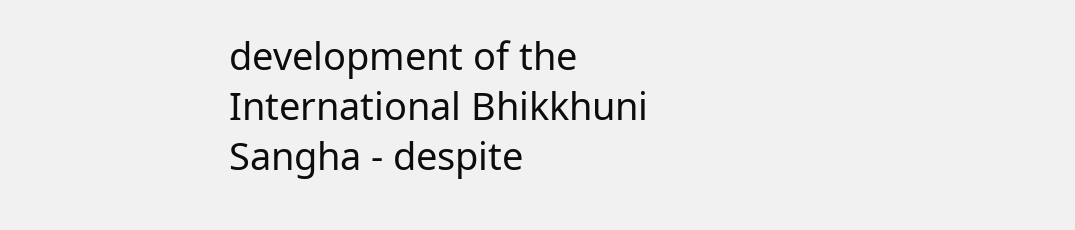development of the International Bhikkhuni Sangha - despite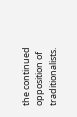the continued opposition of traditionalists.